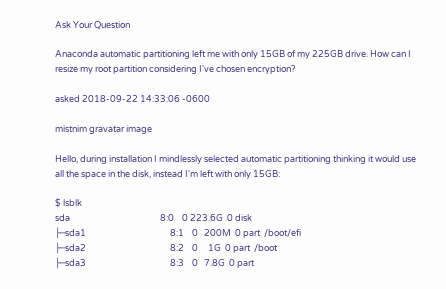Ask Your Question

Anaconda automatic partitioning left me with only 15GB of my 225GB drive. How can I resize my root partition considering I've chosen encryption?

asked 2018-09-22 14:33:06 -0600

mistnim gravatar image

Hello, during installation I mindlessly selected automatic partitioning thinking it would use all the space in the disk, instead I'm left with only 15GB:

$ lsblk
sda                                             8:0    0 223.6G  0 disk
├─sda1                                          8:1    0   200M  0 part  /boot/efi
├─sda2                                          8:2    0     1G  0 part  /boot
├─sda3                                          8:3    0   7.8G  0 part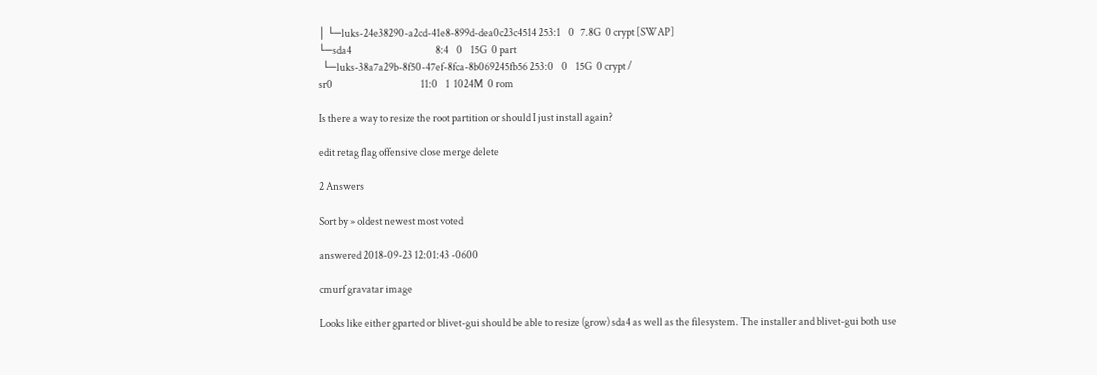│ └─luks-24e38290-a2cd-41e8-899d-dea0c23c4514 253:1    0   7.8G  0 crypt [SWAP]
└─sda4                                          8:4    0    15G  0 part
  └─luks-38a7a29b-8f50-47ef-8fca-8b069245fb56 253:0    0    15G  0 crypt /
sr0                                            11:0    1  1024M  0 rom

Is there a way to resize the root partition or should I just install again?

edit retag flag offensive close merge delete

2 Answers

Sort by » oldest newest most voted

answered 2018-09-23 12:01:43 -0600

cmurf gravatar image

Looks like either gparted or blivet-gui should be able to resize (grow) sda4 as well as the filesystem. The installer and blivet-gui both use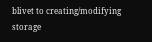blivet to creating/modifying storage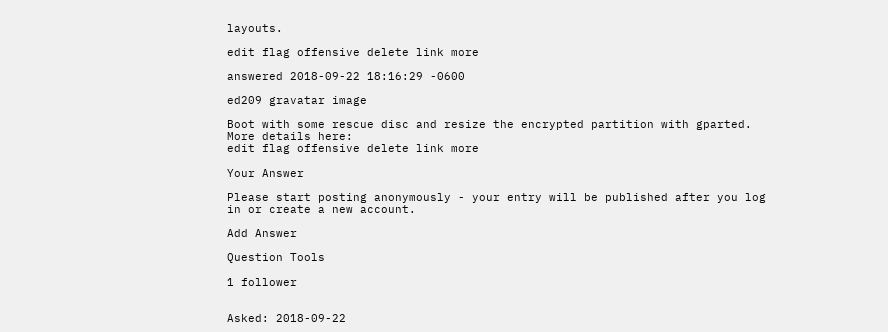layouts.

edit flag offensive delete link more

answered 2018-09-22 18:16:29 -0600

ed209 gravatar image

Boot with some rescue disc and resize the encrypted partition with gparted. More details here:
edit flag offensive delete link more

Your Answer

Please start posting anonymously - your entry will be published after you log in or create a new account.

Add Answer

Question Tools

1 follower


Asked: 2018-09-22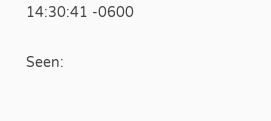14:30:41 -0600

Seen: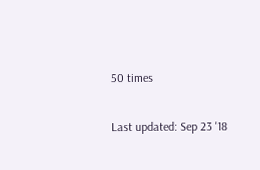50 times

Last updated: Sep 23 '18